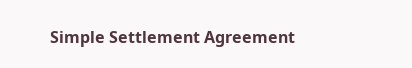Simple Settlement Agreement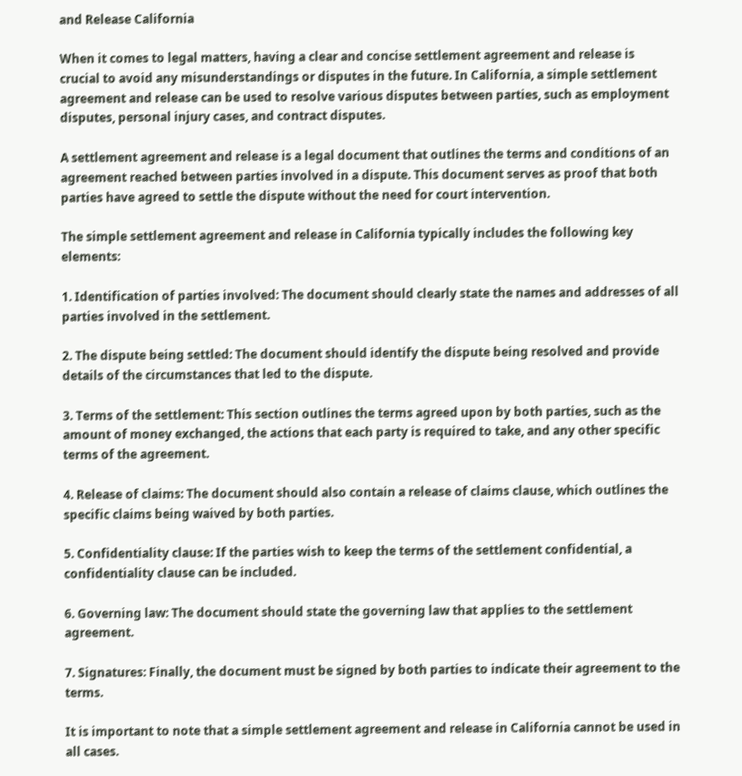and Release California

When it comes to legal matters, having a clear and concise settlement agreement and release is crucial to avoid any misunderstandings or disputes in the future. In California, a simple settlement agreement and release can be used to resolve various disputes between parties, such as employment disputes, personal injury cases, and contract disputes.

A settlement agreement and release is a legal document that outlines the terms and conditions of an agreement reached between parties involved in a dispute. This document serves as proof that both parties have agreed to settle the dispute without the need for court intervention.

The simple settlement agreement and release in California typically includes the following key elements:

1. Identification of parties involved: The document should clearly state the names and addresses of all parties involved in the settlement.

2. The dispute being settled: The document should identify the dispute being resolved and provide details of the circumstances that led to the dispute.

3. Terms of the settlement: This section outlines the terms agreed upon by both parties, such as the amount of money exchanged, the actions that each party is required to take, and any other specific terms of the agreement.

4. Release of claims: The document should also contain a release of claims clause, which outlines the specific claims being waived by both parties.

5. Confidentiality clause: If the parties wish to keep the terms of the settlement confidential, a confidentiality clause can be included.

6. Governing law: The document should state the governing law that applies to the settlement agreement.

7. Signatures: Finally, the document must be signed by both parties to indicate their agreement to the terms.

It is important to note that a simple settlement agreement and release in California cannot be used in all cases.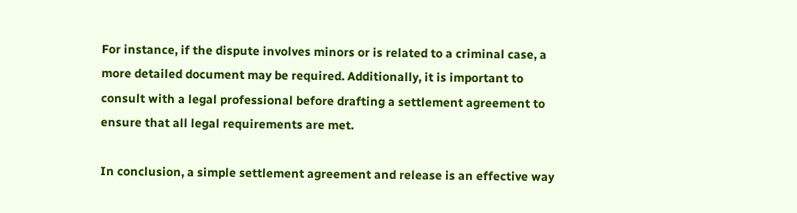For instance, if the dispute involves minors or is related to a criminal case, a more detailed document may be required. Additionally, it is important to consult with a legal professional before drafting a settlement agreement to ensure that all legal requirements are met.

In conclusion, a simple settlement agreement and release is an effective way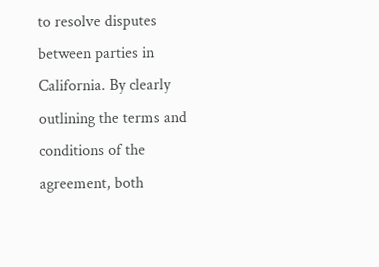to resolve disputes between parties in California. By clearly outlining the terms and conditions of the agreement, both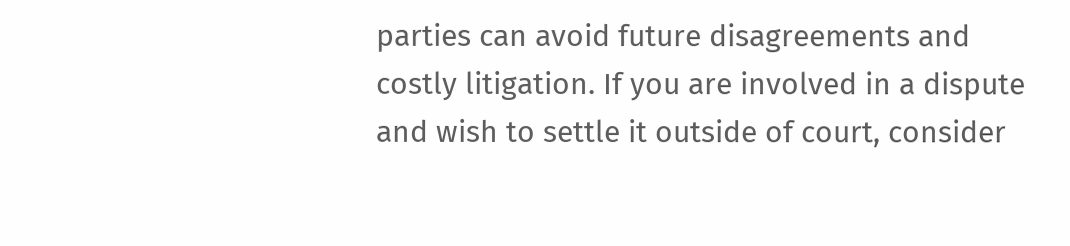parties can avoid future disagreements and costly litigation. If you are involved in a dispute and wish to settle it outside of court, consider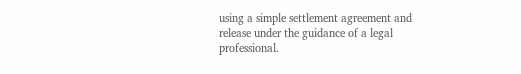using a simple settlement agreement and release under the guidance of a legal professional.